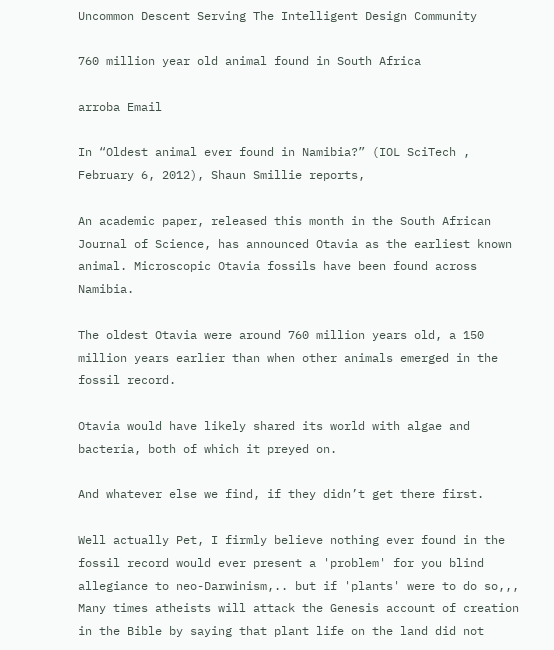Uncommon Descent Serving The Intelligent Design Community

760 million year old animal found in South Africa

arroba Email

In “Oldest animal ever found in Namibia?” (IOL SciTech , February 6, 2012), Shaun Smillie reports,

An academic paper, released this month in the South African Journal of Science, has announced Otavia as the earliest known animal. Microscopic Otavia fossils have been found across Namibia.

The oldest Otavia were around 760 million years old, a 150 million years earlier than when other animals emerged in the fossil record.

Otavia would have likely shared its world with algae and bacteria, both of which it preyed on.

And whatever else we find, if they didn’t get there first.

Well actually Pet, I firmly believe nothing ever found in the fossil record would ever present a 'problem' for you blind allegiance to neo-Darwinism,.. but if 'plants' were to do so,,, Many times atheists will attack the Genesis account of creation in the Bible by saying that plant life on the land did not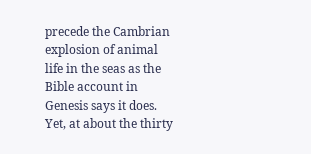precede the Cambrian explosion of animal life in the seas as the Bible account in Genesis says it does. Yet, at about the thirty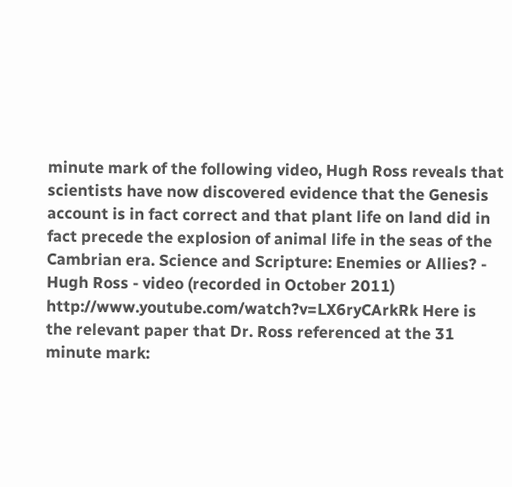minute mark of the following video, Hugh Ross reveals that scientists have now discovered evidence that the Genesis account is in fact correct and that plant life on land did in fact precede the explosion of animal life in the seas of the Cambrian era. Science and Scripture: Enemies or Allies? - Hugh Ross - video (recorded in October 2011) http://www.youtube.com/watch?v=LX6ryCArkRk Here is the relevant paper that Dr. Ross referenced at the 31 minute mark: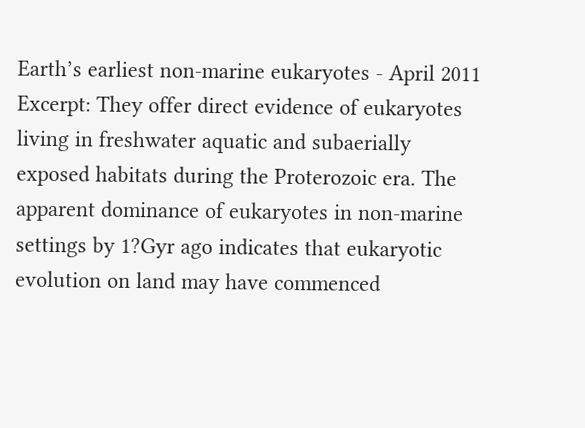Earth’s earliest non-marine eukaryotes - April 2011 Excerpt: They offer direct evidence of eukaryotes living in freshwater aquatic and subaerially exposed habitats during the Proterozoic era. The apparent dominance of eukaryotes in non-marine settings by 1?Gyr ago indicates that eukaryotic evolution on land may have commenced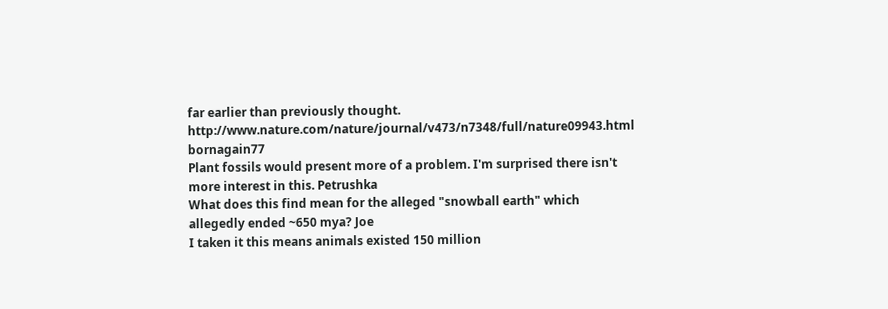far earlier than previously thought. http://www.nature.com/nature/journal/v473/n7348/full/nature09943.html bornagain77
Plant fossils would present more of a problem. I'm surprised there isn't more interest in this. Petrushka
What does this find mean for the alleged "snowball earth" which allegedly ended ~650 mya? Joe
I taken it this means animals existed 150 million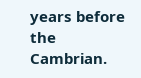years before the Cambrian.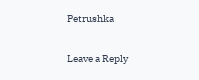Petrushka

Leave a Reply